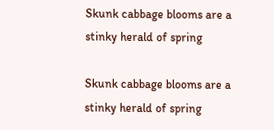Skunk cabbage blooms are a stinky herald of spring

Skunk cabbage blooms are a stinky herald of spring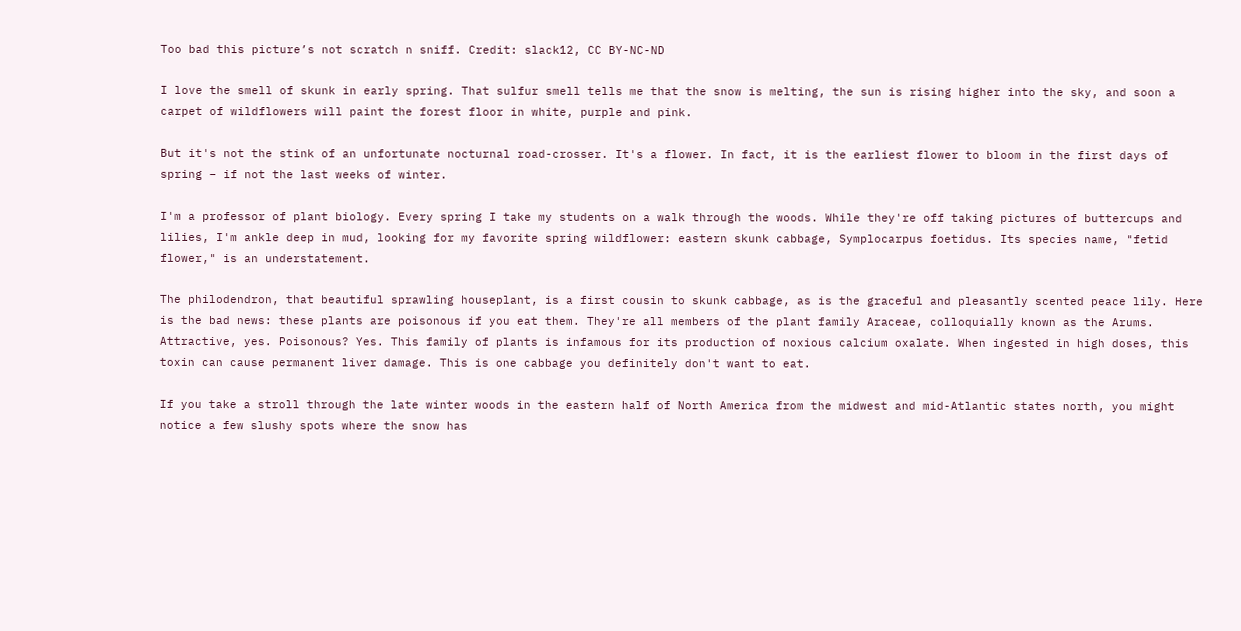Too bad this picture’s not scratch n sniff. Credit: slack12, CC BY-NC-ND

I love the smell of skunk in early spring. That sulfur smell tells me that the snow is melting, the sun is rising higher into the sky, and soon a carpet of wildflowers will paint the forest floor in white, purple and pink.

But it's not the stink of an unfortunate nocturnal road-crosser. It's a flower. In fact, it is the earliest flower to bloom in the first days of spring – if not the last weeks of winter.

I'm a professor of plant biology. Every spring I take my students on a walk through the woods. While they're off taking pictures of buttercups and lilies, I'm ankle deep in mud, looking for my favorite spring wildflower: eastern skunk cabbage, Symplocarpus foetidus. Its species name, "fetid flower," is an understatement.

The philodendron, that beautiful sprawling houseplant, is a first cousin to skunk cabbage, as is the graceful and pleasantly scented peace lily. Here is the bad news: these plants are poisonous if you eat them. They're all members of the plant family Araceae, colloquially known as the Arums. Attractive, yes. Poisonous? Yes. This family of plants is infamous for its production of noxious calcium oxalate. When ingested in high doses, this toxin can cause permanent liver damage. This is one cabbage you definitely don't want to eat.

If you take a stroll through the late winter woods in the eastern half of North America from the midwest and mid-Atlantic states north, you might notice a few slushy spots where the snow has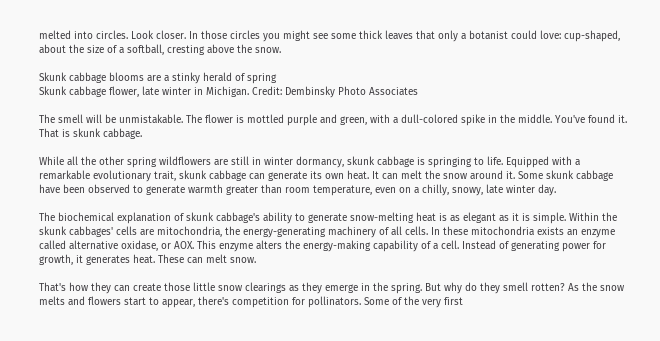melted into circles. Look closer. In those circles you might see some thick leaves that only a botanist could love: cup-shaped, about the size of a softball, cresting above the snow.

Skunk cabbage blooms are a stinky herald of spring
Skunk cabbage flower, late winter in Michigan. Credit: Dembinsky Photo Associates

The smell will be unmistakable. The flower is mottled purple and green, with a dull-colored spike in the middle. You've found it. That is skunk cabbage.

While all the other spring wildflowers are still in winter dormancy, skunk cabbage is springing to life. Equipped with a remarkable evolutionary trait, skunk cabbage can generate its own heat. It can melt the snow around it. Some skunk cabbage have been observed to generate warmth greater than room temperature, even on a chilly, snowy, late winter day.

The biochemical explanation of skunk cabbage's ability to generate snow-melting heat is as elegant as it is simple. Within the skunk cabbages' cells are mitochondria, the energy-generating machinery of all cells. In these mitochondria exists an enzyme called alternative oxidase, or AOX. This enzyme alters the energy-making capability of a cell. Instead of generating power for growth, it generates heat. These can melt snow.

That's how they can create those little snow clearings as they emerge in the spring. But why do they smell rotten? As the snow melts and flowers start to appear, there's competition for pollinators. Some of the very first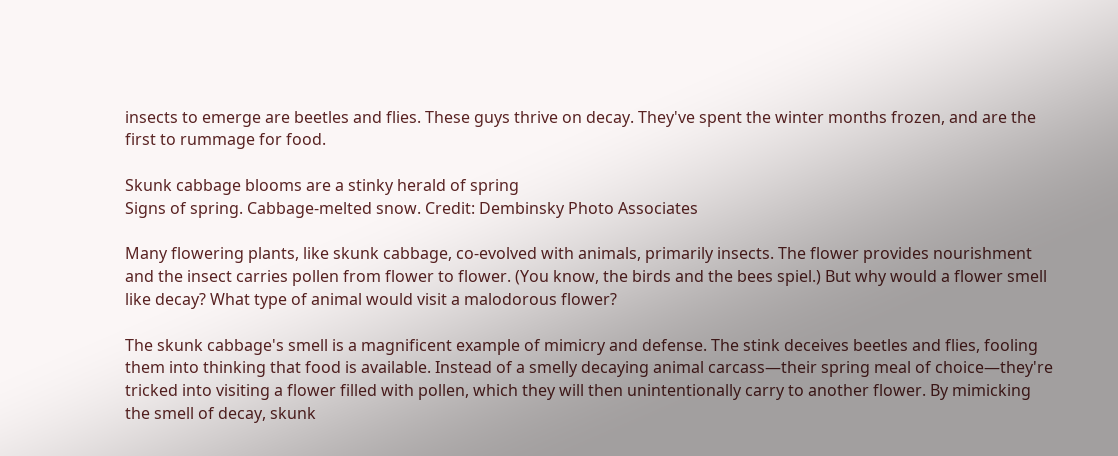insects to emerge are beetles and flies. These guys thrive on decay. They've spent the winter months frozen, and are the first to rummage for food.

Skunk cabbage blooms are a stinky herald of spring
Signs of spring. Cabbage-melted snow. Credit: Dembinsky Photo Associates

Many flowering plants, like skunk cabbage, co-evolved with animals, primarily insects. The flower provides nourishment and the insect carries pollen from flower to flower. (You know, the birds and the bees spiel.) But why would a flower smell like decay? What type of animal would visit a malodorous flower?

The skunk cabbage's smell is a magnificent example of mimicry and defense. The stink deceives beetles and flies, fooling them into thinking that food is available. Instead of a smelly decaying animal carcass—their spring meal of choice—they're tricked into visiting a flower filled with pollen, which they will then unintentionally carry to another flower. By mimicking the smell of decay, skunk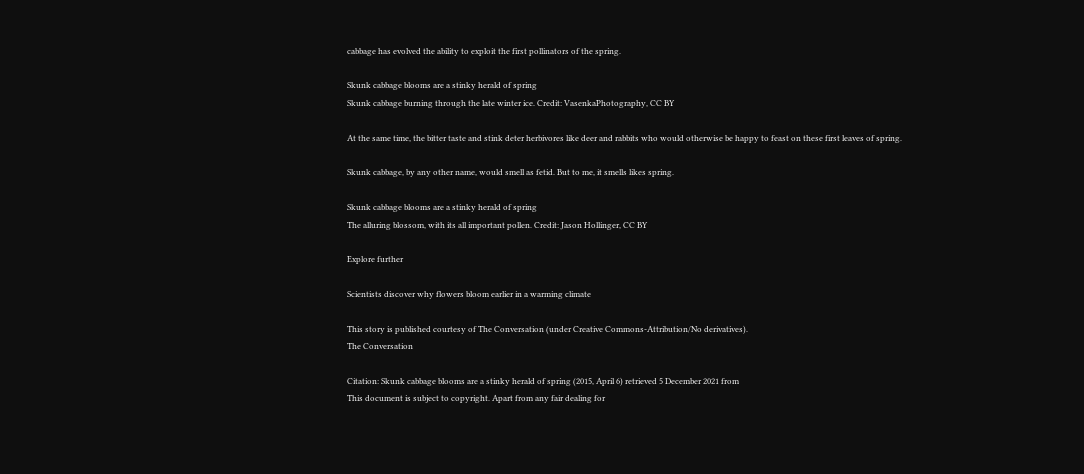cabbage has evolved the ability to exploit the first pollinators of the spring.

Skunk cabbage blooms are a stinky herald of spring
Skunk cabbage burning through the late winter ice. Credit: VasenkaPhotography, CC BY

At the same time, the bitter taste and stink deter herbivores like deer and rabbits who would otherwise be happy to feast on these first leaves of spring.

Skunk cabbage, by any other name, would smell as fetid. But to me, it smells likes spring.

Skunk cabbage blooms are a stinky herald of spring
The alluring blossom, with its all important pollen. Credit: Jason Hollinger, CC BY

Explore further

Scientists discover why flowers bloom earlier in a warming climate

This story is published courtesy of The Conversation (under Creative Commons-Attribution/No derivatives).
The Conversation

Citation: Skunk cabbage blooms are a stinky herald of spring (2015, April 6) retrieved 5 December 2021 from
This document is subject to copyright. Apart from any fair dealing for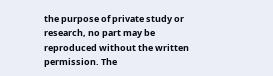the purpose of private study or research, no part may be reproduced without the written permission. The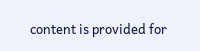content is provided for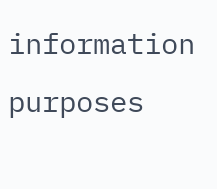information purposes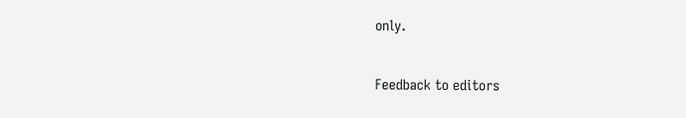only.

Feedback to editors